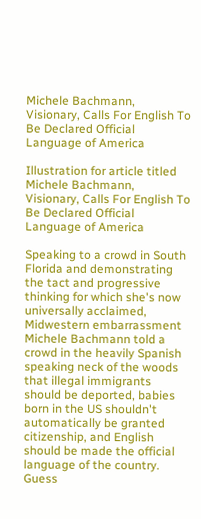Michele Bachmann, Visionary, Calls For English To Be Declared Official Language of America

Illustration for article titled Michele Bachmann, Visionary, Calls For English To Be Declared Official Language of America

Speaking to a crowd in South Florida and demonstrating the tact and progressive thinking for which she's now universally acclaimed, Midwestern embarrassment Michele Bachmann told a crowd in the heavily Spanish speaking neck of the woods that illegal immigrants should be deported, babies born in the US shouldn't automatically be granted citizenship, and English should be made the official language of the country. Guess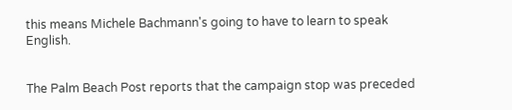this means Michele Bachmann's going to have to learn to speak English.


The Palm Beach Post reports that the campaign stop was preceded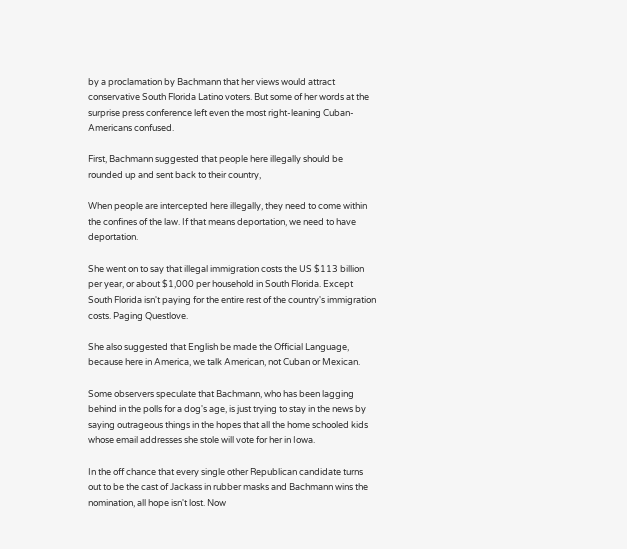by a proclamation by Bachmann that her views would attract conservative South Florida Latino voters. But some of her words at the surprise press conference left even the most right-leaning Cuban-Americans confused.

First, Bachmann suggested that people here illegally should be rounded up and sent back to their country,

When people are intercepted here illegally, they need to come within the confines of the law. If that means deportation, we need to have deportation.

She went on to say that illegal immigration costs the US $113 billion per year, or about $1,000 per household in South Florida. Except South Florida isn't paying for the entire rest of the country's immigration costs. Paging Questlove.

She also suggested that English be made the Official Language, because here in America, we talk American, not Cuban or Mexican.

Some observers speculate that Bachmann, who has been lagging behind in the polls for a dog's age, is just trying to stay in the news by saying outrageous things in the hopes that all the home schooled kids whose email addresses she stole will vote for her in Iowa.

In the off chance that every single other Republican candidate turns out to be the cast of Jackass in rubber masks and Bachmann wins the nomination, all hope isn't lost. Now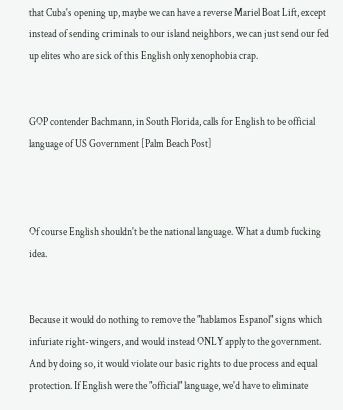that Cuba's opening up, maybe we can have a reverse Mariel Boat Lift, except instead of sending criminals to our island neighbors, we can just send our fed up elites who are sick of this English only xenophobia crap.


GOP contender Bachmann, in South Florida, calls for English to be official language of US Government [Palm Beach Post]



Of course English shouldn't be the national language. What a dumb fucking idea.


Because it would do nothing to remove the "hablamos Espanol" signs which infuriate right-wingers, and would instead ONLY apply to the government. And by doing so, it would violate our basic rights to due process and equal protection. If English were the "official" language, we'd have to eliminate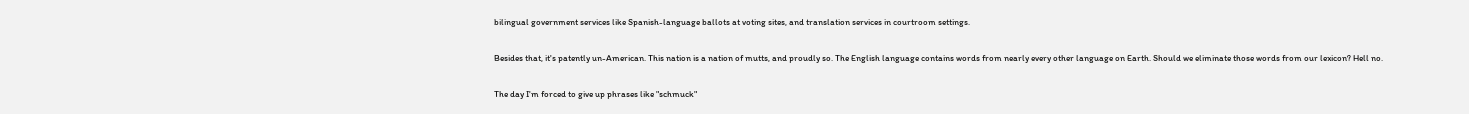bilingual government services like Spanish-language ballots at voting sites, and translation services in courtroom settings.

Besides that, it's patently un-American. This nation is a nation of mutts, and proudly so. The English language contains words from nearly every other language on Earth. Should we eliminate those words from our lexicon? Hell no.

The day I'm forced to give up phrases like "schmuck"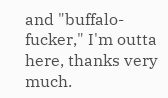and "buffalo-fucker," I'm outta here, thanks very much.